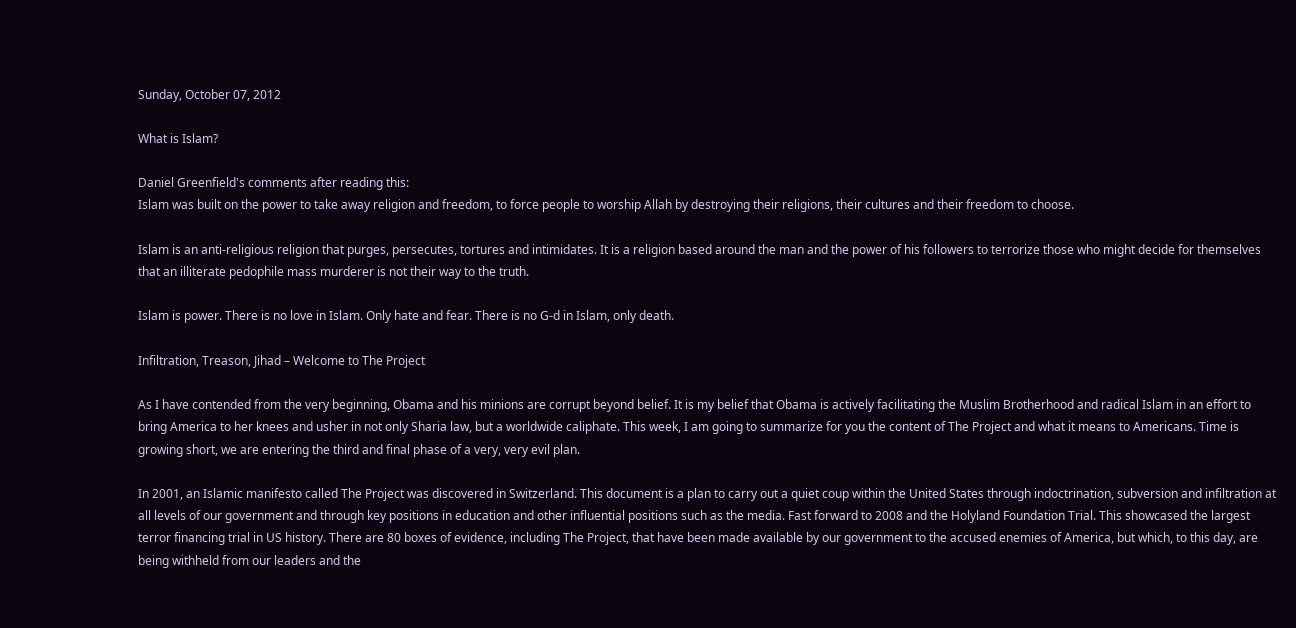Sunday, October 07, 2012

What is Islam?

Daniel Greenfield's comments after reading this:
Islam was built on the power to take away religion and freedom, to force people to worship Allah by destroying their religions, their cultures and their freedom to choose.

Islam is an anti-religious religion that purges, persecutes, tortures and intimidates. It is a religion based around the man and the power of his followers to terrorize those who might decide for themselves that an illiterate pedophile mass murderer is not their way to the truth.

Islam is power. There is no love in Islam. Only hate and fear. There is no G-d in Islam, only death.

Infiltration, Treason, Jihad – Welcome to The Project

As I have contended from the very beginning, Obama and his minions are corrupt beyond belief. It is my belief that Obama is actively facilitating the Muslim Brotherhood and radical Islam in an effort to bring America to her knees and usher in not only Sharia law, but a worldwide caliphate. This week, I am going to summarize for you the content of The Project and what it means to Americans. Time is growing short, we are entering the third and final phase of a very, very evil plan.

In 2001, an Islamic manifesto called The Project was discovered in Switzerland. This document is a plan to carry out a quiet coup within the United States through indoctrination, subversion and infiltration at all levels of our government and through key positions in education and other influential positions such as the media. Fast forward to 2008 and the Holyland Foundation Trial. This showcased the largest terror financing trial in US history. There are 80 boxes of evidence, including The Project, that have been made available by our government to the accused enemies of America, but which, to this day, are being withheld from our leaders and the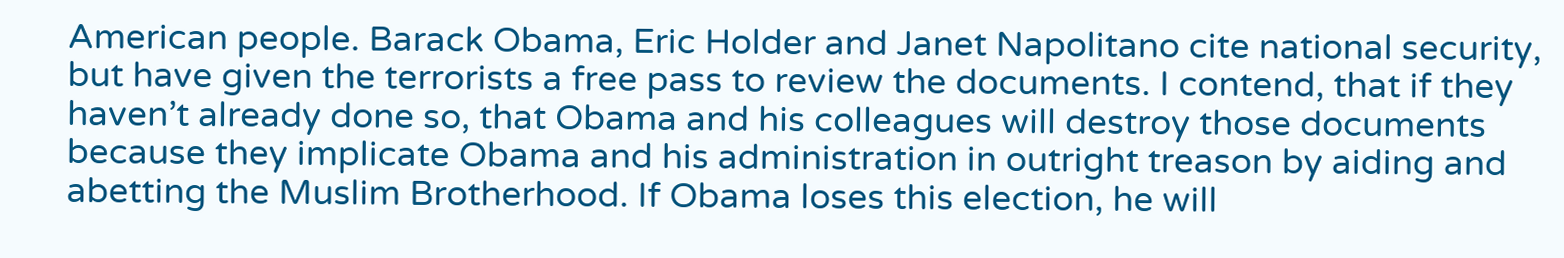American people. Barack Obama, Eric Holder and Janet Napolitano cite national security, but have given the terrorists a free pass to review the documents. I contend, that if they haven’t already done so, that Obama and his colleagues will destroy those documents because they implicate Obama and his administration in outright treason by aiding and abetting the Muslim Brotherhood. If Obama loses this election, he will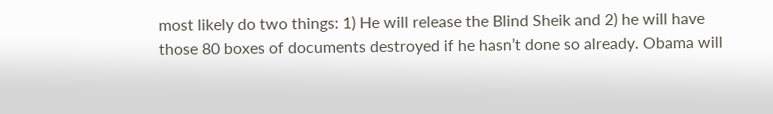most likely do two things: 1) He will release the Blind Sheik and 2) he will have those 80 boxes of documents destroyed if he hasn’t done so already. Obama will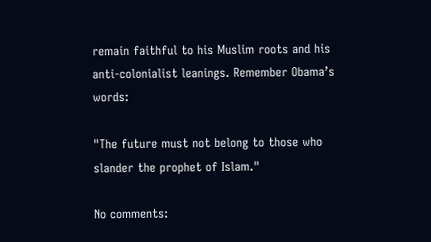remain faithful to his Muslim roots and his anti-colonialist leanings. Remember Obama’s words:

"The future must not belong to those who slander the prophet of Islam."

No comments: